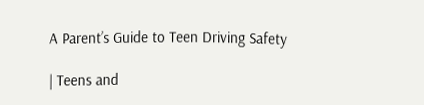A Parent’s Guide to Teen Driving Safety

| Teens and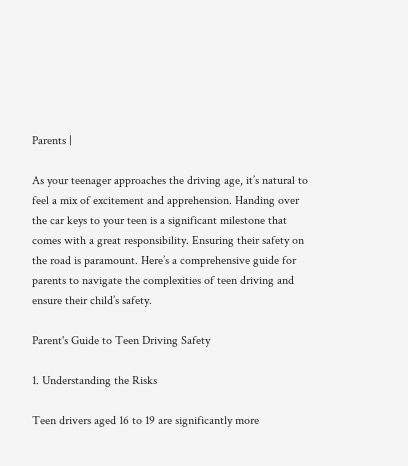Parents |

As your teenager approaches the driving age, it’s natural to feel a mix of excitement and apprehension. Handing over the car keys to your teen is a significant milestone that comes with a great responsibility. Ensuring their safety on the road is paramount. Here’s a comprehensive guide for parents to navigate the complexities of teen driving and ensure their child’s safety.

Parent's Guide to Teen Driving Safety

1. Understanding the Risks

Teen drivers aged 16 to 19 are significantly more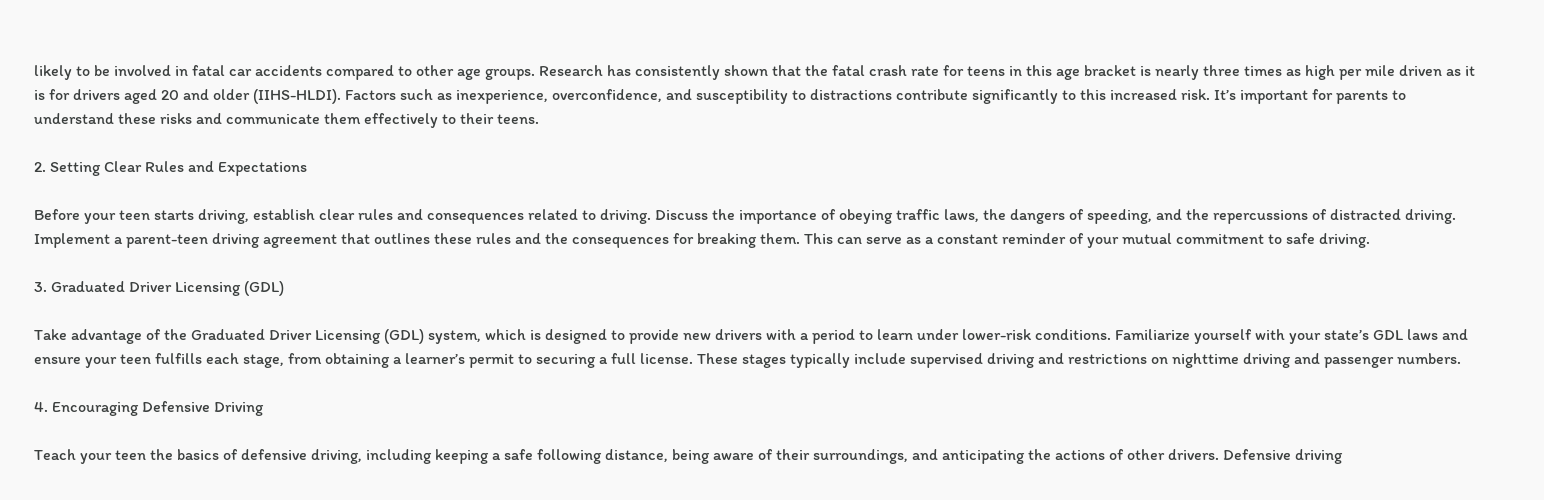likely to be involved in fatal car accidents compared to other age groups. Research has consistently shown that the fatal crash rate for teens in this age bracket is nearly three times as high per mile driven as it is for drivers aged 20 and older (IIHS-HLDI). Factors such as inexperience, overconfidence, and susceptibility to distractions contribute significantly to this increased risk. It’s important for parents to understand these risks and communicate them effectively to their teens.

2. Setting Clear Rules and Expectations

Before your teen starts driving, establish clear rules and consequences related to driving. Discuss the importance of obeying traffic laws, the dangers of speeding, and the repercussions of distracted driving. Implement a parent-teen driving agreement that outlines these rules and the consequences for breaking them. This can serve as a constant reminder of your mutual commitment to safe driving.

3. Graduated Driver Licensing (GDL)

Take advantage of the Graduated Driver Licensing (GDL) system, which is designed to provide new drivers with a period to learn under lower-risk conditions. Familiarize yourself with your state’s GDL laws and ensure your teen fulfills each stage, from obtaining a learner’s permit to securing a full license. These stages typically include supervised driving and restrictions on nighttime driving and passenger numbers.

4. Encouraging Defensive Driving

Teach your teen the basics of defensive driving, including keeping a safe following distance, being aware of their surroundings, and anticipating the actions of other drivers. Defensive driving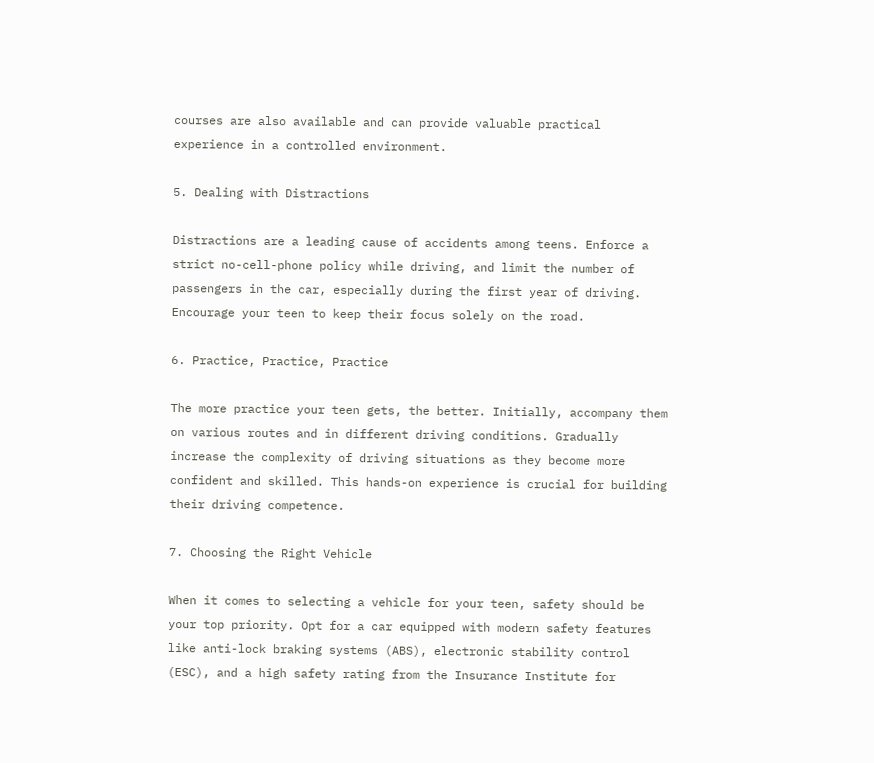courses are also available and can provide valuable practical experience in a controlled environment.

5. Dealing with Distractions

Distractions are a leading cause of accidents among teens. Enforce a strict no-cell-phone policy while driving, and limit the number of passengers in the car, especially during the first year of driving. Encourage your teen to keep their focus solely on the road.

6. Practice, Practice, Practice

The more practice your teen gets, the better. Initially, accompany them on various routes and in different driving conditions. Gradually increase the complexity of driving situations as they become more confident and skilled. This hands-on experience is crucial for building their driving competence.

7. Choosing the Right Vehicle

When it comes to selecting a vehicle for your teen, safety should be your top priority. Opt for a car equipped with modern safety features like anti-lock braking systems (ABS), electronic stability control (ESC), and a high safety rating from the Insurance Institute for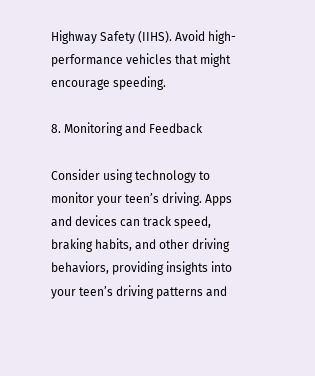Highway Safety (IIHS). Avoid high-performance vehicles that might encourage speeding.

8. Monitoring and Feedback

Consider using technology to monitor your teen’s driving. Apps and devices can track speed, braking habits, and other driving behaviors, providing insights into your teen’s driving patterns and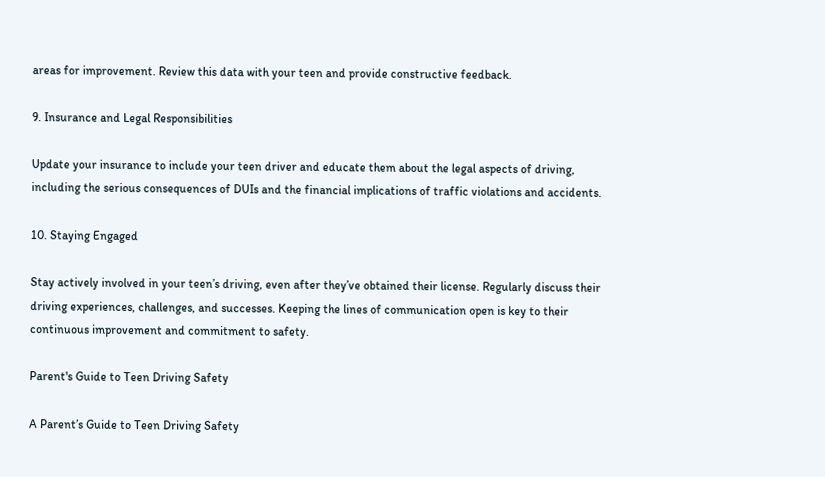areas for improvement. Review this data with your teen and provide constructive feedback.

9. Insurance and Legal Responsibilities

Update your insurance to include your teen driver and educate them about the legal aspects of driving, including the serious consequences of DUIs and the financial implications of traffic violations and accidents.

10. Staying Engaged

Stay actively involved in your teen’s driving, even after they’ve obtained their license. Regularly discuss their driving experiences, challenges, and successes. Keeping the lines of communication open is key to their continuous improvement and commitment to safety.

Parent's Guide to Teen Driving Safety

A Parent’s Guide to Teen Driving Safety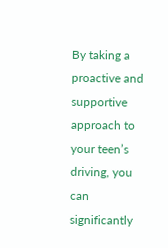By taking a proactive and supportive approach to your teen’s driving, you can significantly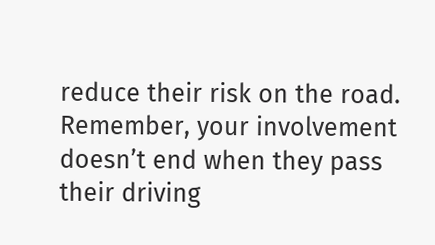reduce their risk on the road. Remember, your involvement doesn’t end when they pass their driving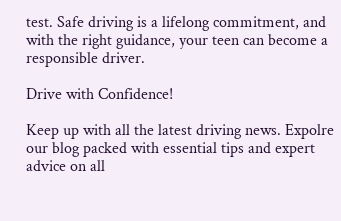test. Safe driving is a lifelong commitment, and with the right guidance, your teen can become a responsible driver.

Drive with Confidence!

Keep up with all the latest driving news. Expolre our blog packed with essential tips and expert advice on all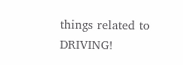things related to DRIVING!